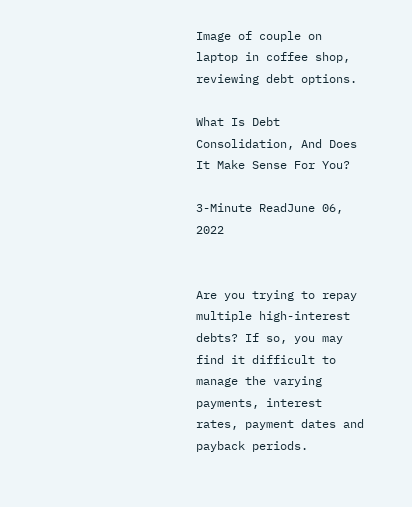Image of couple on laptop in coffee shop, reviewing debt options.

What Is Debt Consolidation, And Does It Make Sense For You?

3-Minute ReadJune 06, 2022


Are you trying to repay multiple high-interest debts? If so, you may find it difficult to manage the varying payments, interest rates, payment dates and payback periods.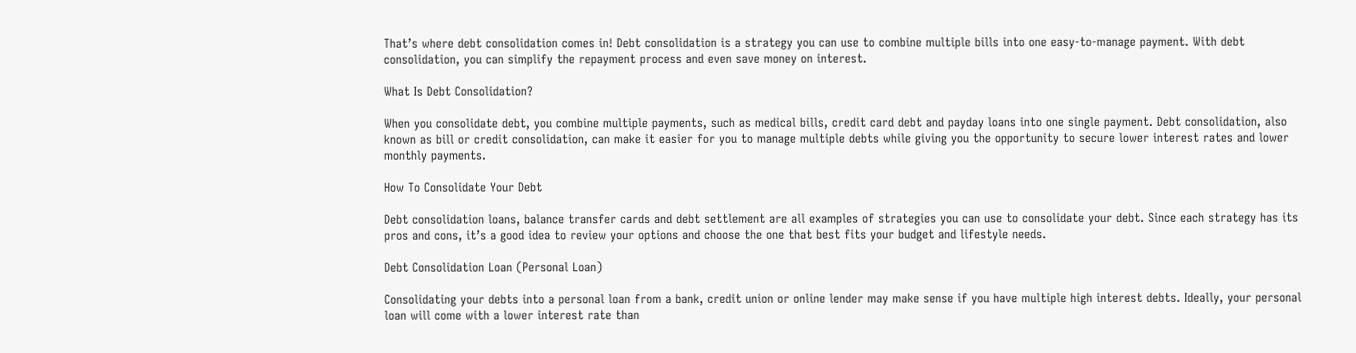That’s where debt consolidation comes in! Debt consolidation is a strategy you can use to combine multiple bills into one easy-to-manage payment. With debt consolidation, you can simplify the repayment process and even save money on interest.

What Is Debt Consolidation?

When you consolidate debt, you combine multiple payments, such as medical bills, credit card debt and payday loans into one single payment. Debt consolidation, also known as bill or credit consolidation, can make it easier for you to manage multiple debts while giving you the opportunity to secure lower interest rates and lower monthly payments.

How To Consolidate Your Debt

Debt consolidation loans, balance transfer cards and debt settlement are all examples of strategies you can use to consolidate your debt. Since each strategy has its pros and cons, it’s a good idea to review your options and choose the one that best fits your budget and lifestyle needs.

Debt Consolidation Loan (Personal Loan)

Consolidating your debts into a personal loan from a bank, credit union or online lender may make sense if you have multiple high interest debts. Ideally, your personal loan will come with a lower interest rate than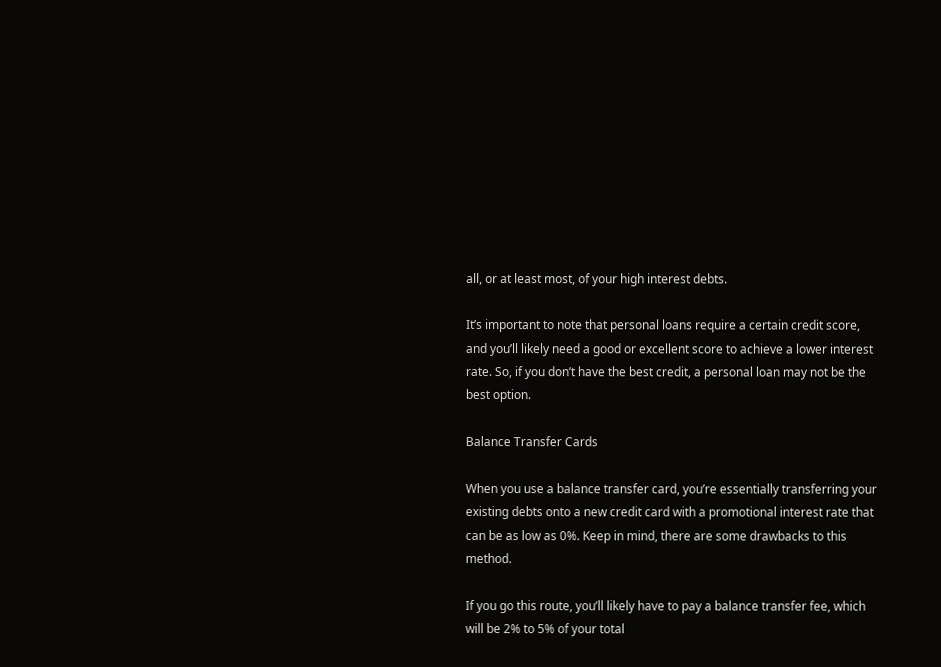all, or at least most, of your high interest debts.

It’s important to note that personal loans require a certain credit score, and you’ll likely need a good or excellent score to achieve a lower interest rate. So, if you don’t have the best credit, a personal loan may not be the best option.

Balance Transfer Cards

When you use a balance transfer card, you’re essentially transferring your existing debts onto a new credit card with a promotional interest rate that can be as low as 0%. Keep in mind, there are some drawbacks to this method.

If you go this route, you’ll likely have to pay a balance transfer fee, which will be 2% to 5% of your total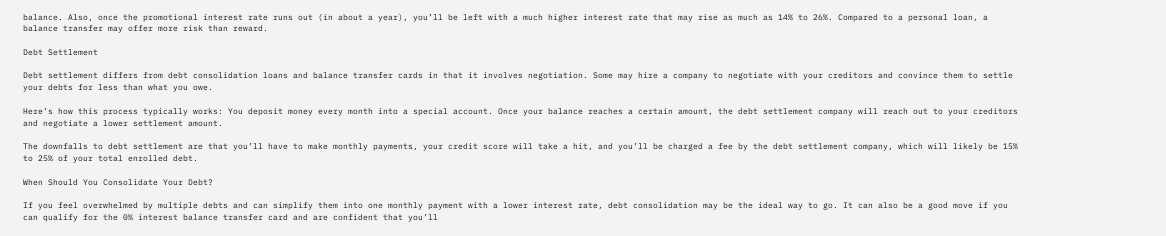balance. Also, once the promotional interest rate runs out (in about a year), you’ll be left with a much higher interest rate that may rise as much as 14% to 26%. Compared to a personal loan, a balance transfer may offer more risk than reward.

Debt Settlement

Debt settlement differs from debt consolidation loans and balance transfer cards in that it involves negotiation. Some may hire a company to negotiate with your creditors and convince them to settle your debts for less than what you owe.

Here’s how this process typically works: You deposit money every month into a special account. Once your balance reaches a certain amount, the debt settlement company will reach out to your creditors and negotiate a lower settlement amount.

The downfalls to debt settlement are that you’ll have to make monthly payments, your credit score will take a hit, and you’ll be charged a fee by the debt settlement company, which will likely be 15% to 25% of your total enrolled debt.

When Should You Consolidate Your Debt?

If you feel overwhelmed by multiple debts and can simplify them into one monthly payment with a lower interest rate, debt consolidation may be the ideal way to go. It can also be a good move if you can qualify for the 0% interest balance transfer card and are confident that you’ll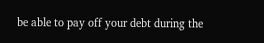be able to pay off your debt during the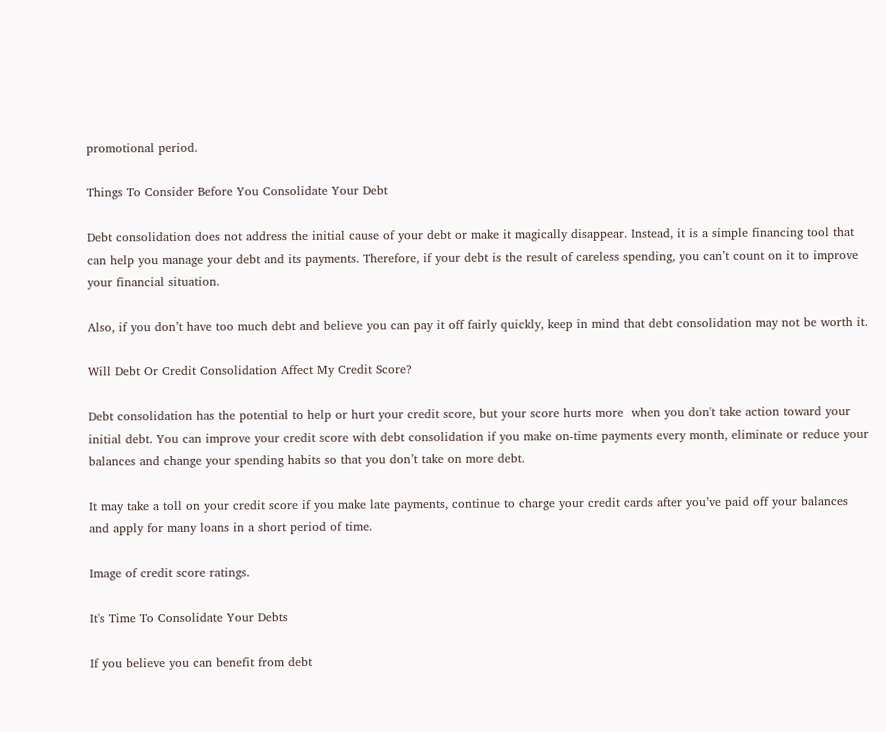promotional period.

Things To Consider Before You Consolidate Your Debt

Debt consolidation does not address the initial cause of your debt or make it magically disappear. Instead, it is a simple financing tool that can help you manage your debt and its payments. Therefore, if your debt is the result of careless spending, you can’t count on it to improve your financial situation.

Also, if you don’t have too much debt and believe you can pay it off fairly quickly, keep in mind that debt consolidation may not be worth it.

Will Debt Or Credit Consolidation Affect My Credit Score?

Debt consolidation has the potential to help or hurt your credit score, but your score hurts more  when you don't take action toward your initial debt. You can improve your credit score with debt consolidation if you make on-time payments every month, eliminate or reduce your balances and change your spending habits so that you don’t take on more debt.

It may take a toll on your credit score if you make late payments, continue to charge your credit cards after you’ve paid off your balances and apply for many loans in a short period of time.

Image of credit score ratings.

It's Time To Consolidate Your Debts

If you believe you can benefit from debt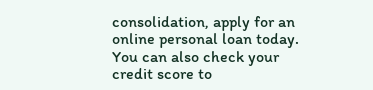consolidation, apply for an online personal loan today. You can also check your credit score to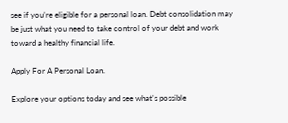see if you’re eligible for a personal loan. Debt consolidation may be just what you need to take control of your debt and work toward a healthy financial life.

Apply For A Personal Loan.

Explore your options today and see what's possible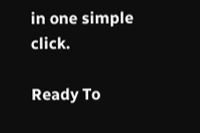in one simple click.

Ready To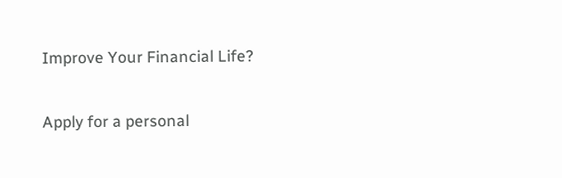Improve Your Financial Life?

Apply for a personal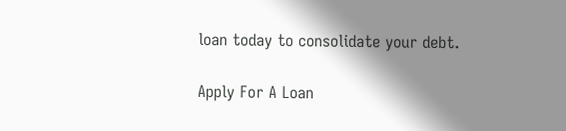loan today to consolidate your debt.

Apply For A Loan